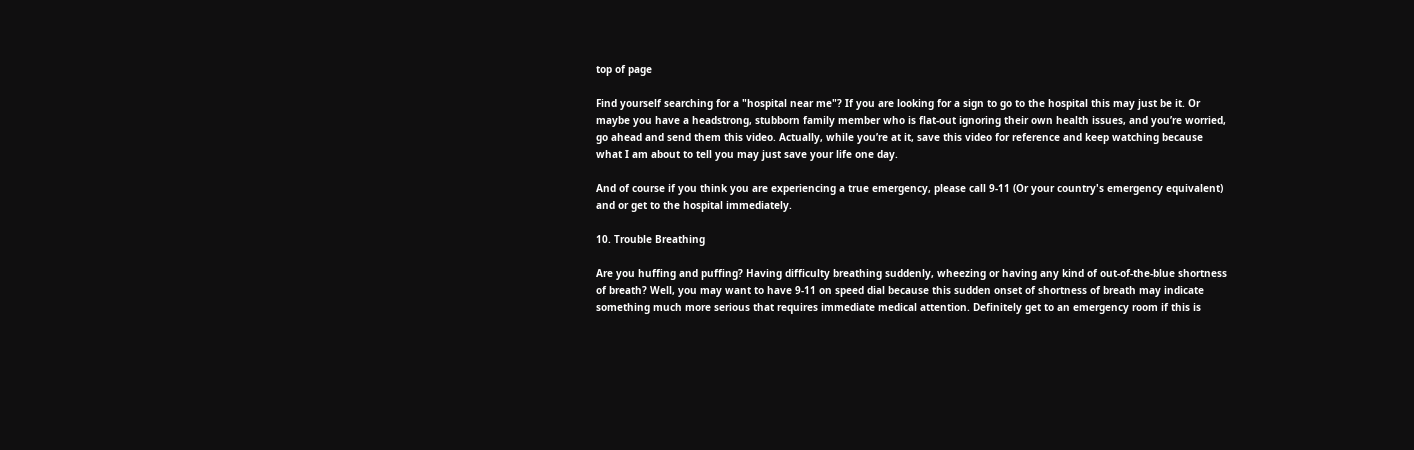top of page

Find yourself searching for a "hospital near me"? If you are looking for a sign to go to the hospital this may just be it. Or maybe you have a headstrong, stubborn family member who is flat-out ignoring their own health issues, and you’re worried, go ahead and send them this video. Actually, while you’re at it, save this video for reference and keep watching because what I am about to tell you may just save your life one day.

And of course if you think you are experiencing a true emergency, please call 9-11 (Or your country's emergency equivalent) and or get to the hospital immediately.

10. Trouble Breathing

Are you huffing and puffing? Having difficulty breathing suddenly, wheezing or having any kind of out-of-the-blue shortness of breath? Well, you may want to have 9-11 on speed dial because this sudden onset of shortness of breath may indicate something much more serious that requires immediate medical attention. Definitely get to an emergency room if this is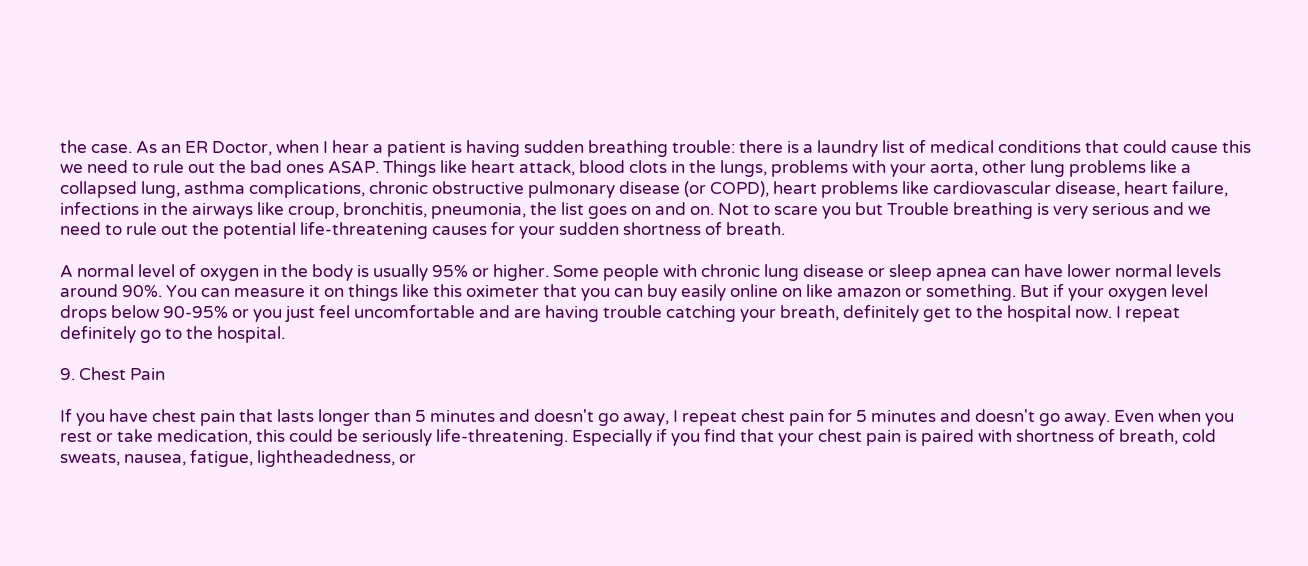the case. As an ER Doctor, when I hear a patient is having sudden breathing trouble: there is a laundry list of medical conditions that could cause this we need to rule out the bad ones ASAP. Things like heart attack, blood clots in the lungs, problems with your aorta, other lung problems like a collapsed lung, asthma complications, chronic obstructive pulmonary disease (or COPD), heart problems like cardiovascular disease, heart failure, infections in the airways like croup, bronchitis, pneumonia, the list goes on and on. Not to scare you but Trouble breathing is very serious and we need to rule out the potential life-threatening causes for your sudden shortness of breath.

A normal level of oxygen in the body is usually 95% or higher. Some people with chronic lung disease or sleep apnea can have lower normal levels around 90%. You can measure it on things like this oximeter that you can buy easily online on like amazon or something. But if your oxygen level drops below 90-95% or you just feel uncomfortable and are having trouble catching your breath, definitely get to the hospital now. I repeat definitely go to the hospital.

9. Chest Pain

If you have chest pain that lasts longer than 5 minutes and doesn't go away, I repeat chest pain for 5 minutes and doesn't go away. Even when you rest or take medication, this could be seriously life-threatening. Especially if you find that your chest pain is paired with shortness of breath, cold sweats, nausea, fatigue, lightheadedness, or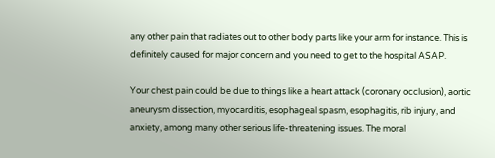any other pain that radiates out to other body parts like your arm for instance. This is definitely caused for major concern and you need to get to the hospital ASAP.

Your chest pain could be due to things like a heart attack (coronary occlusion), aortic aneurysm dissection, myocarditis, esophageal spasm, esophagitis, rib injury, and anxiety, among many other serious life-threatening issues. The moral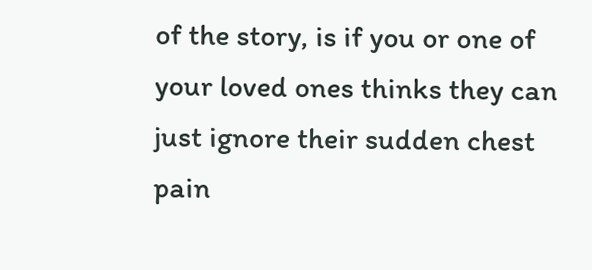of the story, is if you or one of your loved ones thinks they can just ignore their sudden chest pain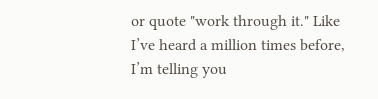or quote "work through it." Like I’ve heard a million times before, I’m telling you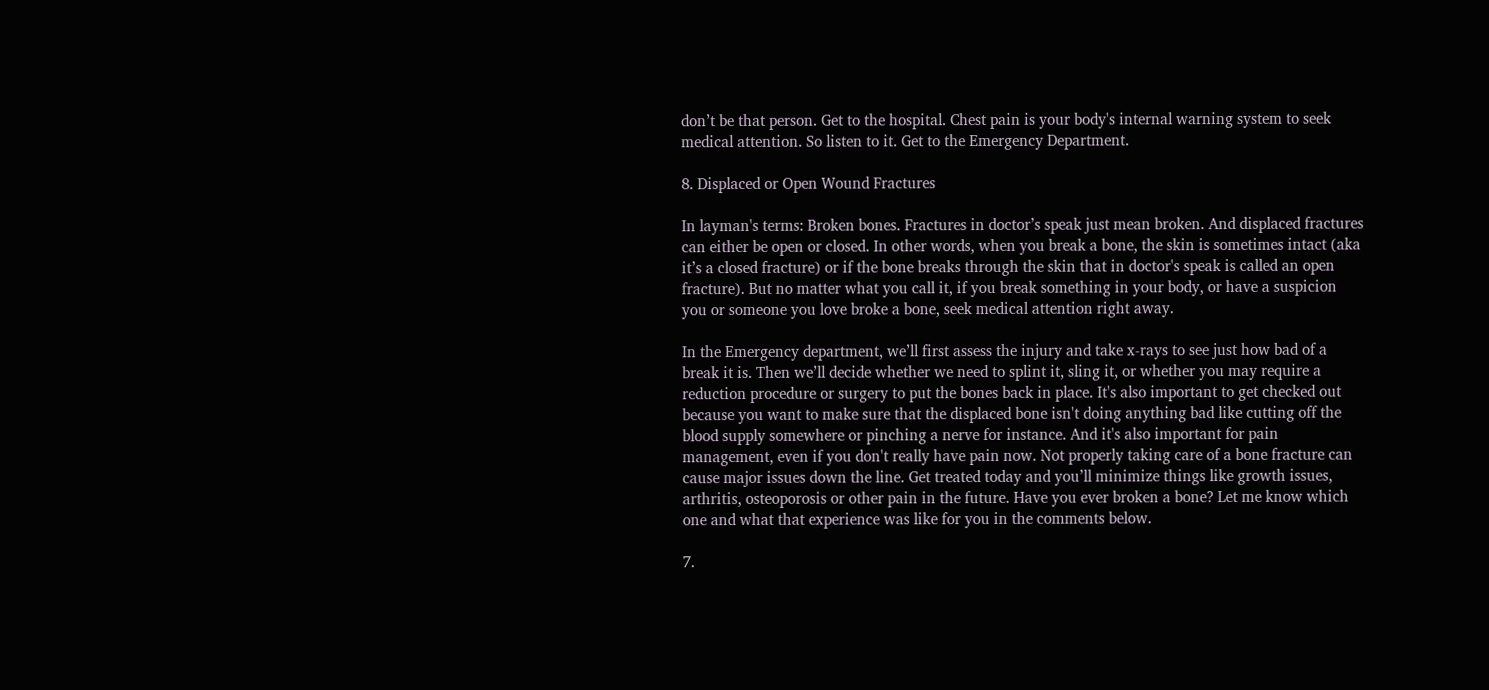don’t be that person. Get to the hospital. Chest pain is your body's internal warning system to seek medical attention. So listen to it. Get to the Emergency Department.

8. Displaced or Open Wound Fractures

In layman's terms: Broken bones. Fractures in doctor’s speak just mean broken. And displaced fractures can either be open or closed. In other words, when you break a bone, the skin is sometimes intact (aka it’s a closed fracture) or if the bone breaks through the skin that in doctor's speak is called an open fracture). But no matter what you call it, if you break something in your body, or have a suspicion you or someone you love broke a bone, seek medical attention right away.

In the Emergency department, we’ll first assess the injury and take x-rays to see just how bad of a break it is. Then we’ll decide whether we need to splint it, sling it, or whether you may require a reduction procedure or surgery to put the bones back in place. It's also important to get checked out because you want to make sure that the displaced bone isn't doing anything bad like cutting off the blood supply somewhere or pinching a nerve for instance. And it's also important for pain management, even if you don't really have pain now. Not properly taking care of a bone fracture can cause major issues down the line. Get treated today and you’ll minimize things like growth issues, arthritis, osteoporosis or other pain in the future. Have you ever broken a bone? Let me know which one and what that experience was like for you in the comments below.

7.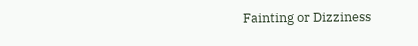Fainting or Dizziness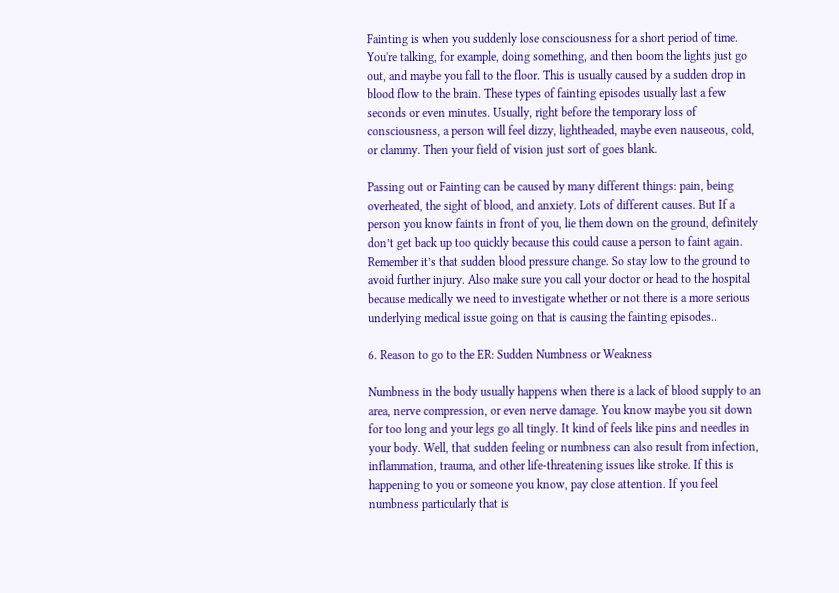Fainting is when you suddenly lose consciousness for a short period of time. You're talking, for example, doing something, and then boom the lights just go out, and maybe you fall to the floor. This is usually caused by a sudden drop in blood flow to the brain. These types of fainting episodes usually last a few seconds or even minutes. Usually, right before the temporary loss of consciousness, a person will feel dizzy, lightheaded, maybe even nauseous, cold, or clammy. Then your field of vision just sort of goes blank.

Passing out or Fainting can be caused by many different things: pain, being overheated, the sight of blood, and anxiety. Lots of different causes. But If a person you know faints in front of you, lie them down on the ground, definitely don’t get back up too quickly because this could cause a person to faint again. Remember it’s that sudden blood pressure change. So stay low to the ground to avoid further injury. Also make sure you call your doctor or head to the hospital because medically we need to investigate whether or not there is a more serious underlying medical issue going on that is causing the fainting episodes..

6. Reason to go to the ER: Sudden Numbness or Weakness

Numbness in the body usually happens when there is a lack of blood supply to an area, nerve compression, or even nerve damage. You know maybe you sit down for too long and your legs go all tingly. It kind of feels like pins and needles in your body. Well, that sudden feeling or numbness can also result from infection, inflammation, trauma, and other life-threatening issues like stroke. If this is happening to you or someone you know, pay close attention. If you feel numbness particularly that is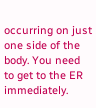occurring on just one side of the body. You need to get to the ER immediately.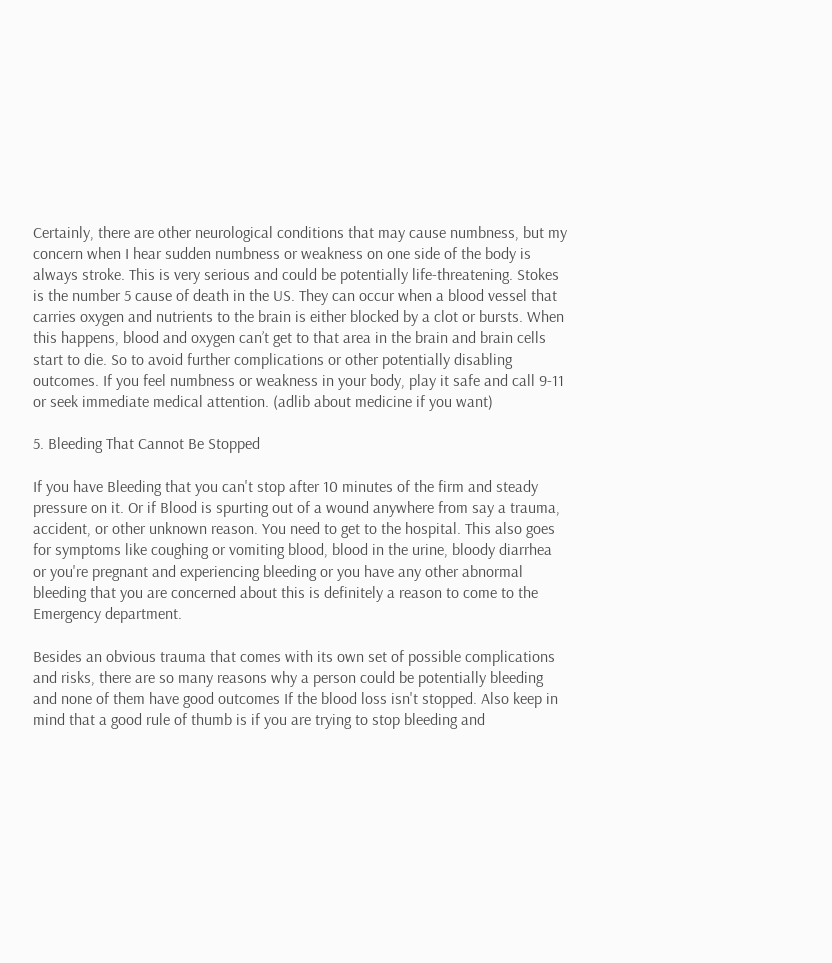Certainly, there are other neurological conditions that may cause numbness, but my concern when I hear sudden numbness or weakness on one side of the body is always stroke. This is very serious and could be potentially life-threatening. Stokes is the number 5 cause of death in the US. They can occur when a blood vessel that carries oxygen and nutrients to the brain is either blocked by a clot or bursts. When this happens, blood and oxygen can’t get to that area in the brain and brain cells start to die. So to avoid further complications or other potentially disabling outcomes. If you feel numbness or weakness in your body, play it safe and call 9-11 or seek immediate medical attention. (adlib about medicine if you want)

5. Bleeding That Cannot Be Stopped

If you have Bleeding that you can't stop after 10 minutes of the firm and steady pressure on it. Or if Blood is spurting out of a wound anywhere from say a trauma, accident, or other unknown reason. You need to get to the hospital. This also goes for symptoms like coughing or vomiting blood, blood in the urine, bloody diarrhea or you're pregnant and experiencing bleeding or you have any other abnormal bleeding that you are concerned about this is definitely a reason to come to the Emergency department.

Besides an obvious trauma that comes with its own set of possible complications and risks, there are so many reasons why a person could be potentially bleeding and none of them have good outcomes If the blood loss isn't stopped. Also keep in mind that a good rule of thumb is if you are trying to stop bleeding and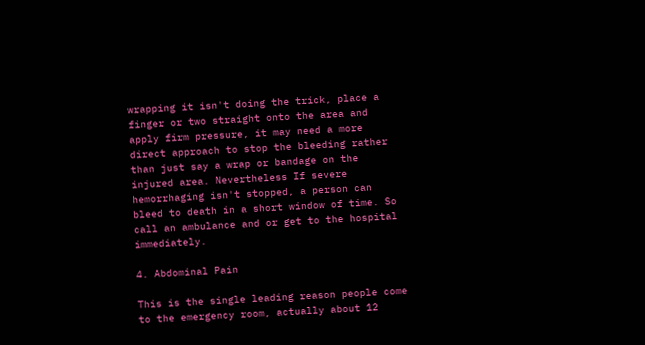wrapping it isn't doing the trick, place a finger or two straight onto the area and apply firm pressure, it may need a more direct approach to stop the bleeding rather than just say a wrap or bandage on the injured area. Nevertheless If severe hemorrhaging isn't stopped, a person can bleed to death in a short window of time. So call an ambulance and or get to the hospital immediately.

4. Abdominal Pain

This is the single leading reason people come to the emergency room, actually about 12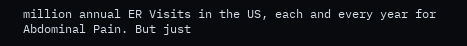million annual ER Visits in the US, each and every year for Abdominal Pain. But just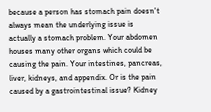because a person has stomach pain doesn't always mean the underlying issue is actually a stomach problem. Your abdomen houses many other organs which could be causing the pain. Your intestines, pancreas, liver, kidneys, and appendix. Or is the pain caused by a gastrointestinal issue? Kidney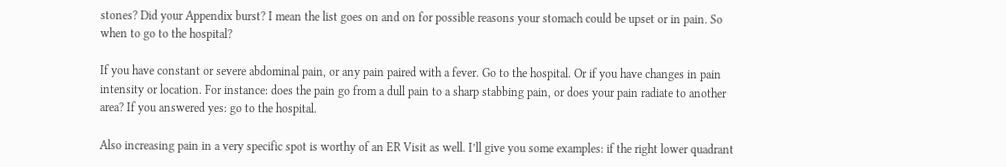stones? Did your Appendix burst? I mean the list goes on and on for possible reasons your stomach could be upset or in pain. So when to go to the hospital?

If you have constant or severe abdominal pain, or any pain paired with a fever. Go to the hospital. Or if you have changes in pain intensity or location. For instance: does the pain go from a dull pain to a sharp stabbing pain, or does your pain radiate to another area? If you answered yes: go to the hospital.

Also increasing pain in a very specific spot is worthy of an ER Visit as well. I’ll give you some examples: if the right lower quadrant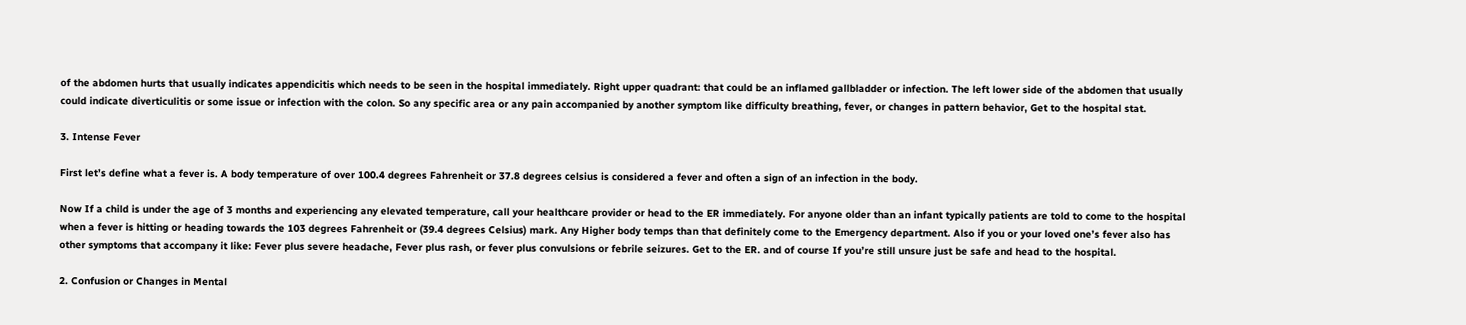of the abdomen hurts that usually indicates appendicitis which needs to be seen in the hospital immediately. Right upper quadrant: that could be an inflamed gallbladder or infection. The left lower side of the abdomen that usually could indicate diverticulitis or some issue or infection with the colon. So any specific area or any pain accompanied by another symptom like difficulty breathing, fever, or changes in pattern behavior, Get to the hospital stat.

3. Intense Fever

First let’s define what a fever is. A body temperature of over 100.4 degrees Fahrenheit or 37.8 degrees celsius is considered a fever and often a sign of an infection in the body.

Now If a child is under the age of 3 months and experiencing any elevated temperature, call your healthcare provider or head to the ER immediately. For anyone older than an infant typically patients are told to come to the hospital when a fever is hitting or heading towards the 103 degrees Fahrenheit or (39.4 degrees Celsius) mark. Any Higher body temps than that definitely come to the Emergency department. Also if you or your loved one’s fever also has other symptoms that accompany it like: Fever plus severe headache, Fever plus rash, or fever plus convulsions or febrile seizures. Get to the ER. and of course If you’re still unsure just be safe and head to the hospital.

2. Confusion or Changes in Mental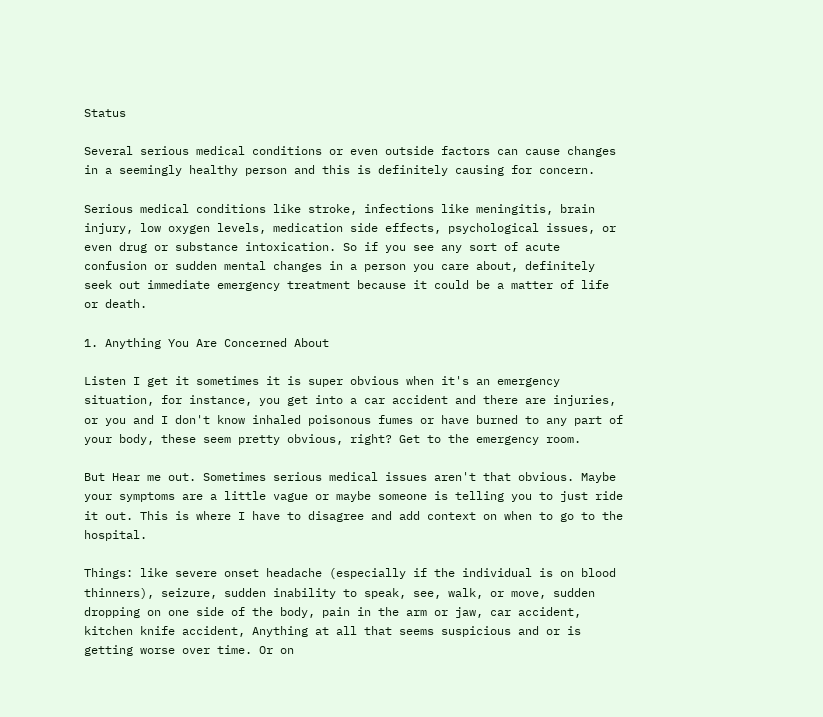Status

Several serious medical conditions or even outside factors can cause changes in a seemingly healthy person and this is definitely causing for concern.

Serious medical conditions like stroke, infections like meningitis, brain injury, low oxygen levels, medication side effects, psychological issues, or even drug or substance intoxication. So if you see any sort of acute confusion or sudden mental changes in a person you care about, definitely seek out immediate emergency treatment because it could be a matter of life or death.

1. Anything You Are Concerned About

Listen I get it sometimes it is super obvious when it's an emergency situation, for instance, you get into a car accident and there are injuries, or you and I don't know inhaled poisonous fumes or have burned to any part of your body, these seem pretty obvious, right? Get to the emergency room.

But Hear me out. Sometimes serious medical issues aren't that obvious. Maybe your symptoms are a little vague or maybe someone is telling you to just ride it out. This is where I have to disagree and add context on when to go to the hospital.

Things: like severe onset headache (especially if the individual is on blood thinners), seizure, sudden inability to speak, see, walk, or move, sudden dropping on one side of the body, pain in the arm or jaw, car accident, kitchen knife accident, Anything at all that seems suspicious and or is getting worse over time. Or on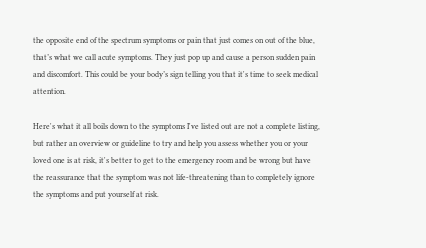the opposite end of the spectrum symptoms or pain that just comes on out of the blue, that’s what we call acute symptoms. They just pop up and cause a person sudden pain and discomfort. This could be your body’s sign telling you that it's time to seek medical attention.

Here's what it all boils down to the symptoms I've listed out are not a complete listing, but rather an overview or guideline to try and help you assess whether you or your loved one is at risk, it's better to get to the emergency room and be wrong but have the reassurance that the symptom was not life-threatening than to completely ignore the symptoms and put yourself at risk.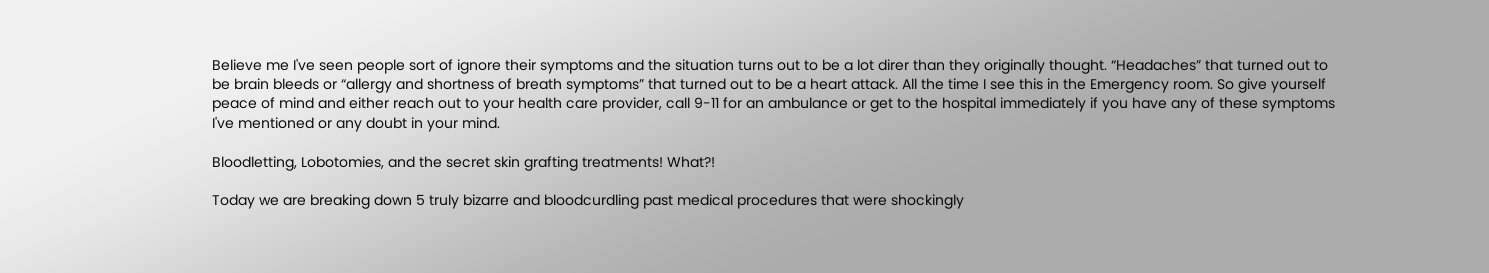Believe me I've seen people sort of ignore their symptoms and the situation turns out to be a lot direr than they originally thought. “Headaches” that turned out to be brain bleeds or “allergy and shortness of breath symptoms” that turned out to be a heart attack. All the time I see this in the Emergency room. So give yourself peace of mind and either reach out to your health care provider, call 9-11 for an ambulance or get to the hospital immediately if you have any of these symptoms I've mentioned or any doubt in your mind.

Bloodletting, Lobotomies, and the secret skin grafting treatments! What?!

Today we are breaking down 5 truly bizarre and bloodcurdling past medical procedures that were shockingly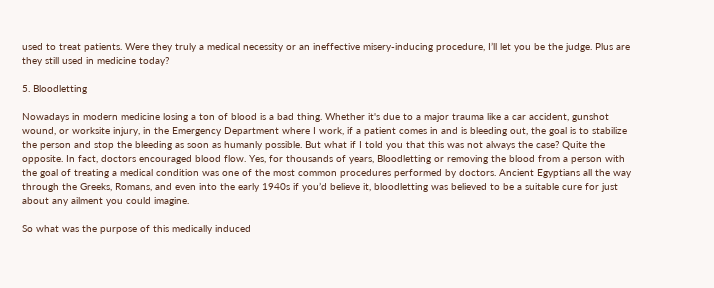used to treat patients. Were they truly a medical necessity or an ineffective misery-inducing procedure, I’ll let you be the judge. Plus are they still used in medicine today?

5. Bloodletting

Nowadays in modern medicine losing a ton of blood is a bad thing. Whether it's due to a major trauma like a car accident, gunshot wound, or worksite injury, in the Emergency Department where I work, if a patient comes in and is bleeding out, the goal is to stabilize the person and stop the bleeding as soon as humanly possible. But what if I told you that this was not always the case? Quite the opposite. In fact, doctors encouraged blood flow. Yes, for thousands of years, Bloodletting or removing the blood from a person with the goal of treating a medical condition was one of the most common procedures performed by doctors. Ancient Egyptians all the way through the Greeks, Romans, and even into the early 1940s if you’d believe it, bloodletting was believed to be a suitable cure for just about any ailment you could imagine.

So what was the purpose of this medically induced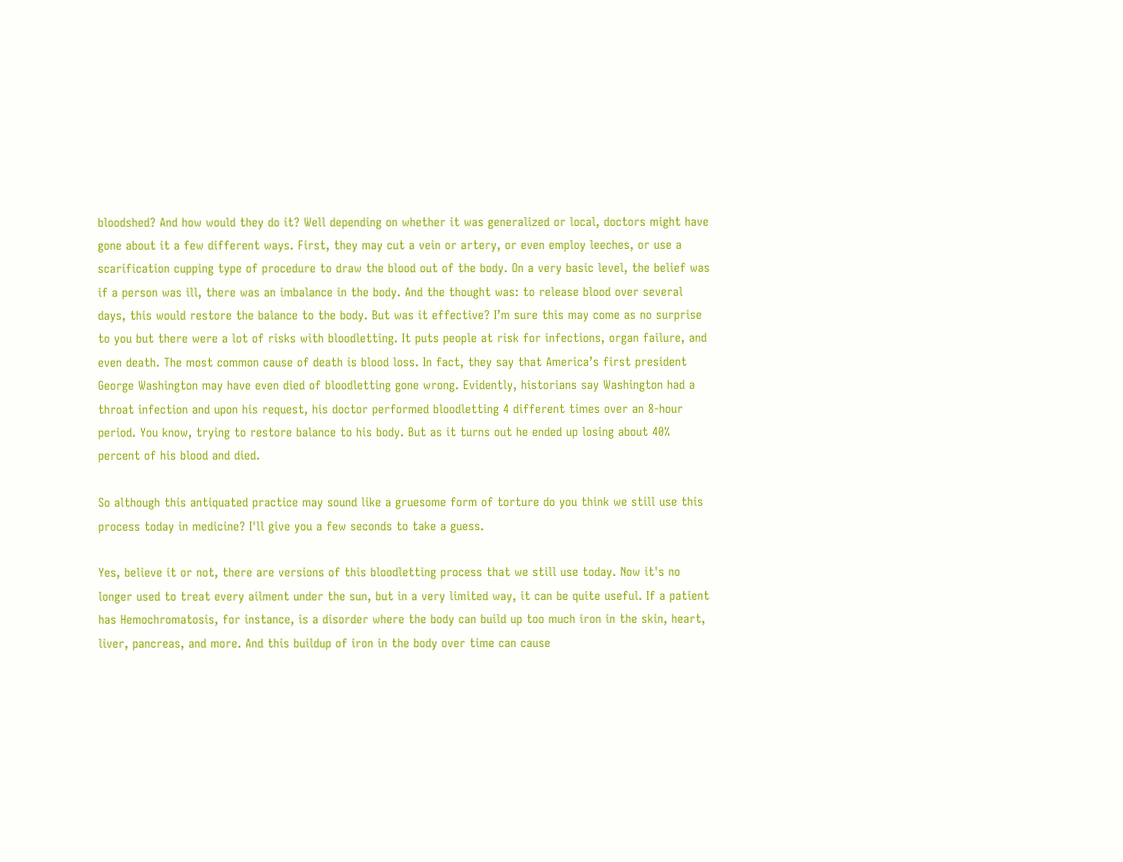bloodshed? And how would they do it? Well depending on whether it was generalized or local, doctors might have gone about it a few different ways. First, they may cut a vein or artery, or even employ leeches, or use a scarification cupping type of procedure to draw the blood out of the body. On a very basic level, the belief was if a person was ill, there was an imbalance in the body. And the thought was: to release blood over several days, this would restore the balance to the body. But was it effective? I’m sure this may come as no surprise to you but there were a lot of risks with bloodletting. It puts people at risk for infections, organ failure, and even death. The most common cause of death is blood loss. In fact, they say that America’s first president George Washington may have even died of bloodletting gone wrong. Evidently, historians say Washington had a throat infection and upon his request, his doctor performed bloodletting 4 different times over an 8-hour period. You know, trying to restore balance to his body. But as it turns out he ended up losing about 40% percent of his blood and died.

So although this antiquated practice may sound like a gruesome form of torture do you think we still use this process today in medicine? I'll give you a few seconds to take a guess.

Yes, believe it or not, there are versions of this bloodletting process that we still use today. Now it's no longer used to treat every ailment under the sun, but in a very limited way, it can be quite useful. If a patient has Hemochromatosis, for instance, is a disorder where the body can build up too much iron in the skin, heart, liver, pancreas, and more. And this buildup of iron in the body over time can cause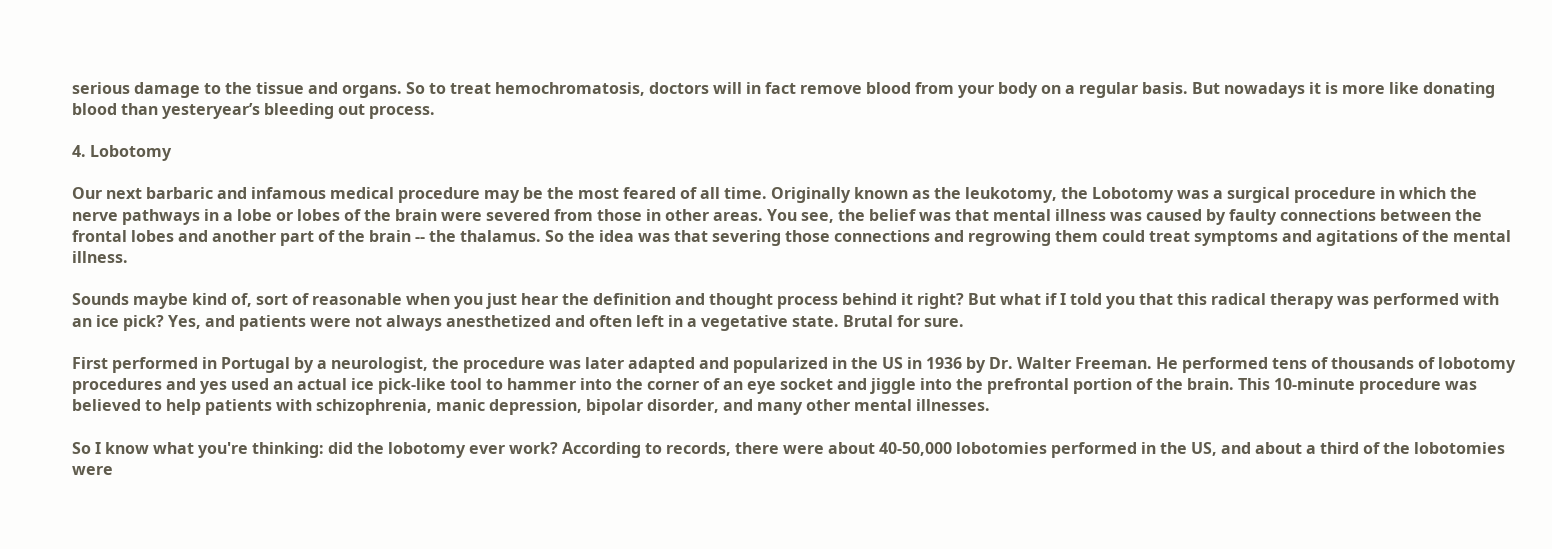serious damage to the tissue and organs. So to treat hemochromatosis, doctors will in fact remove blood from your body on a regular basis. But nowadays it is more like donating blood than yesteryear’s bleeding out process.

4. Lobotomy

Our next barbaric and infamous medical procedure may be the most feared of all time. Originally known as the leukotomy, the Lobotomy was a surgical procedure in which the nerve pathways in a lobe or lobes of the brain were severed from those in other areas. You see, the belief was that mental illness was caused by faulty connections between the frontal lobes and another part of the brain -- the thalamus. So the idea was that severing those connections and regrowing them could treat symptoms and agitations of the mental illness.

Sounds maybe kind of, sort of reasonable when you just hear the definition and thought process behind it right? But what if I told you that this radical therapy was performed with an ice pick? Yes, and patients were not always anesthetized and often left in a vegetative state. Brutal for sure.

First performed in Portugal by a neurologist, the procedure was later adapted and popularized in the US in 1936 by Dr. Walter Freeman. He performed tens of thousands of lobotomy procedures and yes used an actual ice pick-like tool to hammer into the corner of an eye socket and jiggle into the prefrontal portion of the brain. This 10-minute procedure was believed to help patients with schizophrenia, manic depression, bipolar disorder, and many other mental illnesses.

So I know what you're thinking: did the lobotomy ever work? According to records, there were about 40-50,000 lobotomies performed in the US, and about a third of the lobotomies were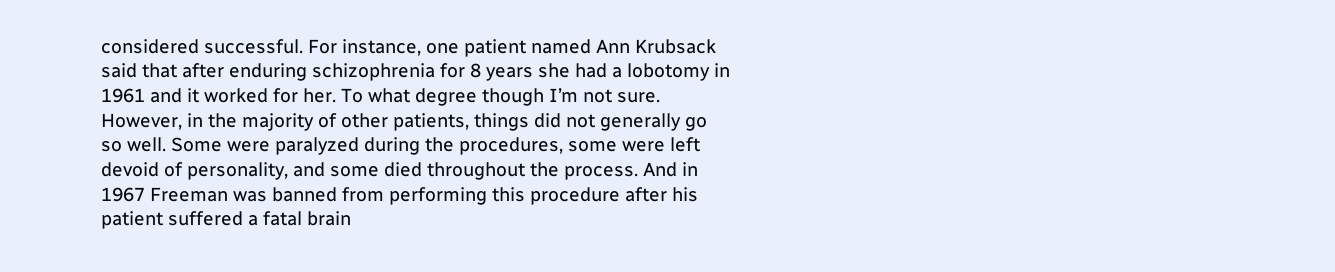considered successful. For instance, one patient named Ann Krubsack said that after enduring schizophrenia for 8 years she had a lobotomy in 1961 and it worked for her. To what degree though I’m not sure. However, in the majority of other patients, things did not generally go so well. Some were paralyzed during the procedures, some were left devoid of personality, and some died throughout the process. And in 1967 Freeman was banned from performing this procedure after his patient suffered a fatal brain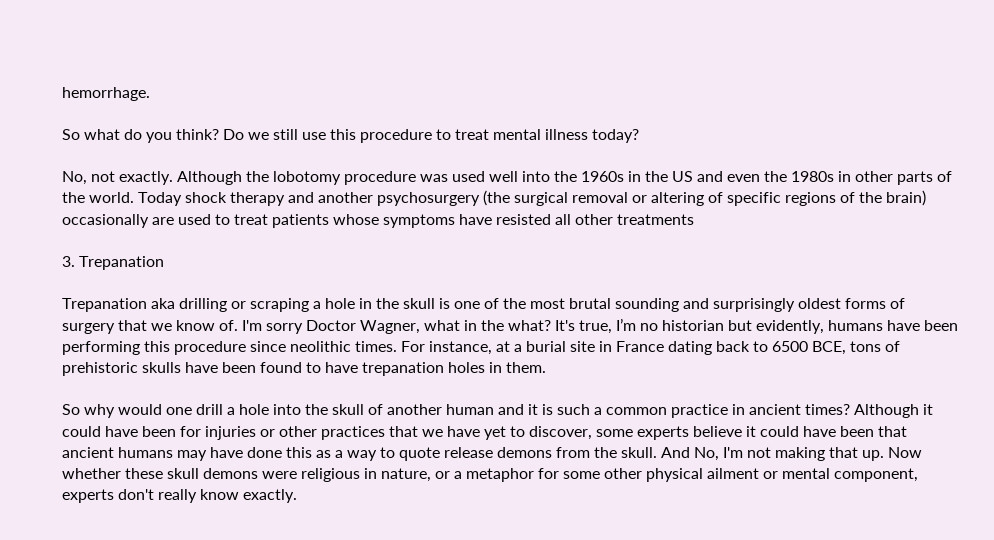hemorrhage.

So what do you think? Do we still use this procedure to treat mental illness today?

No, not exactly. Although the lobotomy procedure was used well into the 1960s in the US and even the 1980s in other parts of the world. Today shock therapy and another psychosurgery (the surgical removal or altering of specific regions of the brain) occasionally are used to treat patients whose symptoms have resisted all other treatments

3. Trepanation

Trepanation aka drilling or scraping a hole in the skull is one of the most brutal sounding and surprisingly oldest forms of surgery that we know of. I'm sorry Doctor Wagner, what in the what? It's true, I’m no historian but evidently, humans have been performing this procedure since neolithic times. For instance, at a burial site in France dating back to 6500 BCE, tons of prehistoric skulls have been found to have trepanation holes in them.

So why would one drill a hole into the skull of another human and it is such a common practice in ancient times? Although it could have been for injuries or other practices that we have yet to discover, some experts believe it could have been that ancient humans may have done this as a way to quote release demons from the skull. And No, I'm not making that up. Now whether these skull demons were religious in nature, or a metaphor for some other physical ailment or mental component, experts don't really know exactly.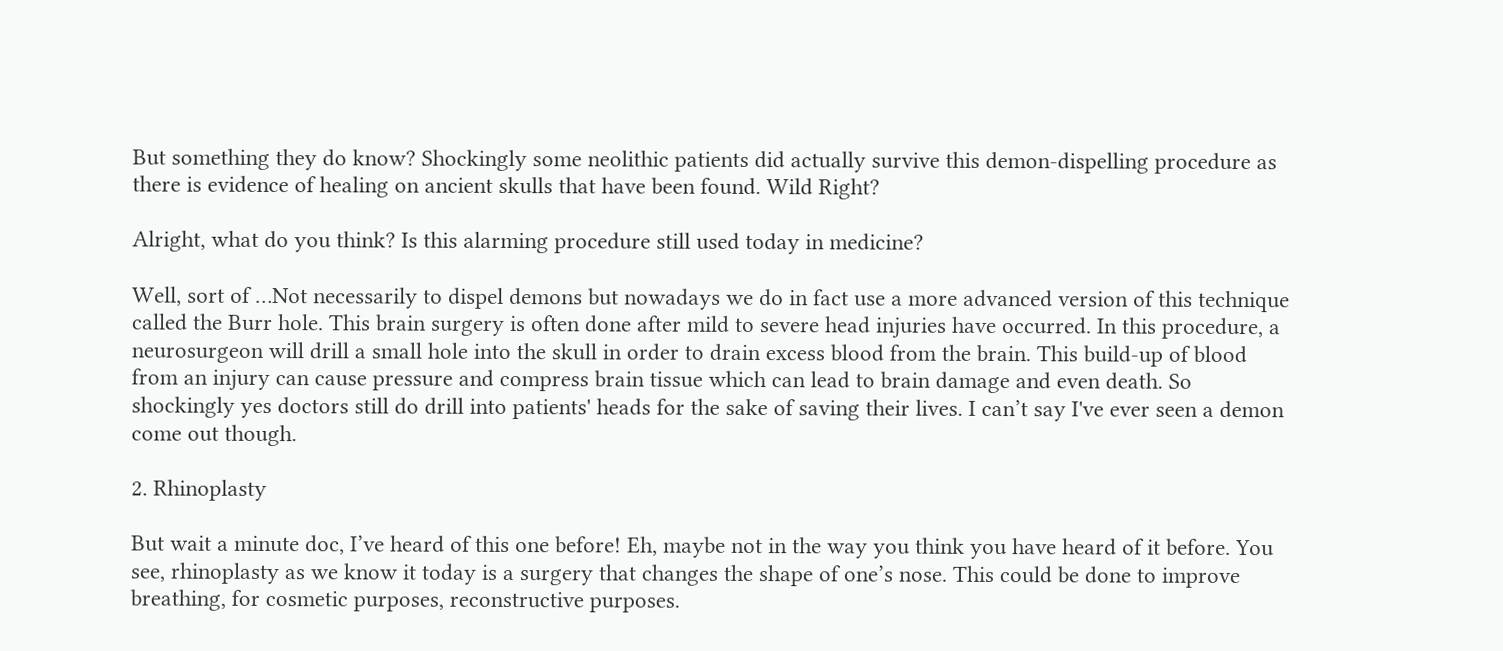But something they do know? Shockingly some neolithic patients did actually survive this demon-dispelling procedure as there is evidence of healing on ancient skulls that have been found. Wild Right?

Alright, what do you think? Is this alarming procedure still used today in medicine?

Well, sort of …Not necessarily to dispel demons but nowadays we do in fact use a more advanced version of this technique called the Burr hole. This brain surgery is often done after mild to severe head injuries have occurred. In this procedure, a neurosurgeon will drill a small hole into the skull in order to drain excess blood from the brain. This build-up of blood from an injury can cause pressure and compress brain tissue which can lead to brain damage and even death. So shockingly yes doctors still do drill into patients' heads for the sake of saving their lives. I can’t say I've ever seen a demon come out though.

2. Rhinoplasty

But wait a minute doc, I’ve heard of this one before! Eh, maybe not in the way you think you have heard of it before. You see, rhinoplasty as we know it today is a surgery that changes the shape of one’s nose. This could be done to improve breathing, for cosmetic purposes, reconstructive purposes.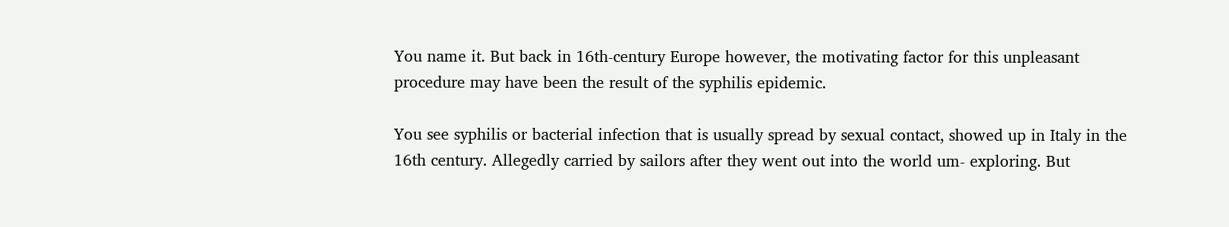You name it. But back in 16th-century Europe however, the motivating factor for this unpleasant procedure may have been the result of the syphilis epidemic.

You see syphilis or bacterial infection that is usually spread by sexual contact, showed up in Italy in the 16th century. Allegedly carried by sailors after they went out into the world um- exploring. But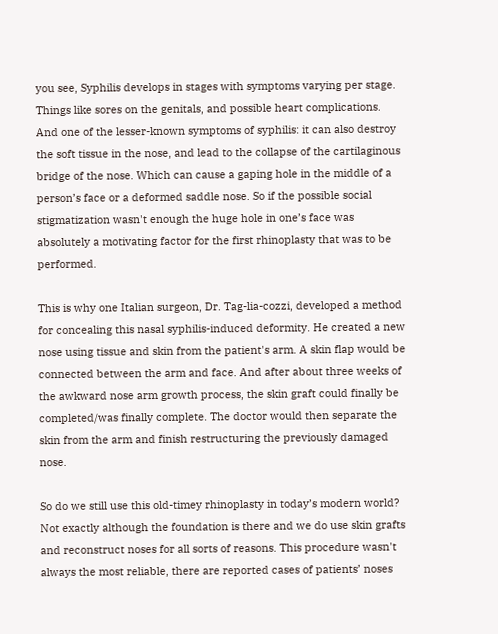you see, Syphilis develops in stages with symptoms varying per stage. Things like sores on the genitals, and possible heart complications. And one of the lesser-known symptoms of syphilis: it can also destroy the soft tissue in the nose, and lead to the collapse of the cartilaginous bridge of the nose. Which can cause a gaping hole in the middle of a person’s face or a deformed saddle nose. So if the possible social stigmatization wasn't enough the huge hole in one’s face was absolutely a motivating factor for the first rhinoplasty that was to be performed.

This is why one Italian surgeon, Dr. Tag-lia-cozzi, developed a method for concealing this nasal syphilis-induced deformity. He created a new nose using tissue and skin from the patient's arm. A skin flap would be connected between the arm and face. And after about three weeks of the awkward nose arm growth process, the skin graft could finally be completed/was finally complete. The doctor would then separate the skin from the arm and finish restructuring the previously damaged nose.

So do we still use this old-timey rhinoplasty in today’s modern world? Not exactly although the foundation is there and we do use skin grafts and reconstruct noses for all sorts of reasons. This procedure wasn't always the most reliable, there are reported cases of patients’ noses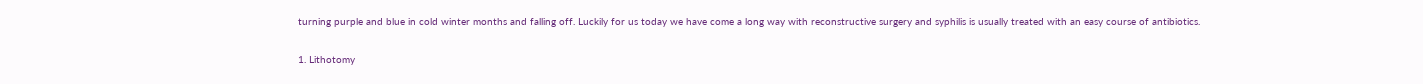turning purple and blue in cold winter months and falling off. Luckily for us today we have come a long way with reconstructive surgery and syphilis is usually treated with an easy course of antibiotics.

1. Lithotomy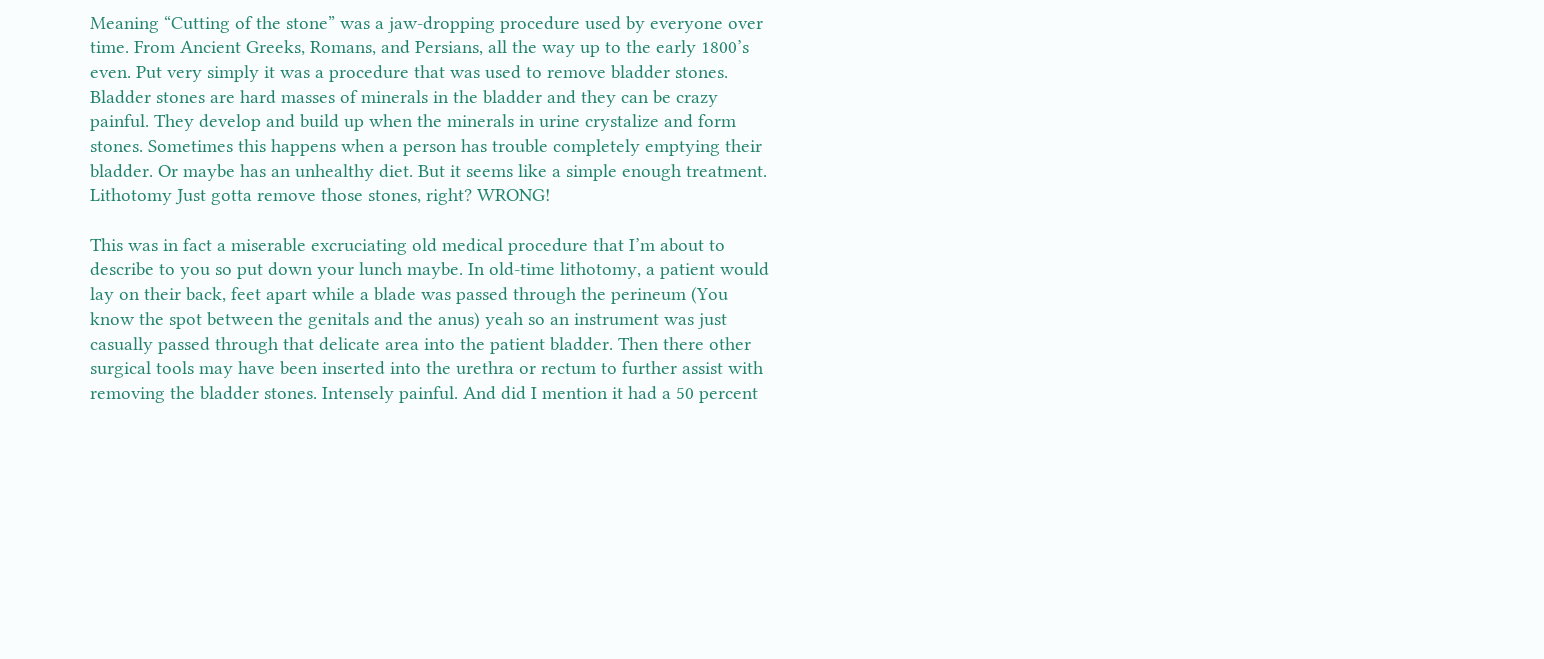Meaning “Cutting of the stone” was a jaw-dropping procedure used by everyone over time. From Ancient Greeks, Romans, and Persians, all the way up to the early 1800’s even. Put very simply it was a procedure that was used to remove bladder stones. Bladder stones are hard masses of minerals in the bladder and they can be crazy painful. They develop and build up when the minerals in urine crystalize and form stones. Sometimes this happens when a person has trouble completely emptying their bladder. Or maybe has an unhealthy diet. But it seems like a simple enough treatment. Lithotomy Just gotta remove those stones, right? WRONG!

This was in fact a miserable excruciating old medical procedure that I’m about to describe to you so put down your lunch maybe. In old-time lithotomy, a patient would lay on their back, feet apart while a blade was passed through the perineum (You know the spot between the genitals and the anus) yeah so an instrument was just casually passed through that delicate area into the patient bladder. Then there other surgical tools may have been inserted into the urethra or rectum to further assist with removing the bladder stones. Intensely painful. And did I mention it had a 50 percent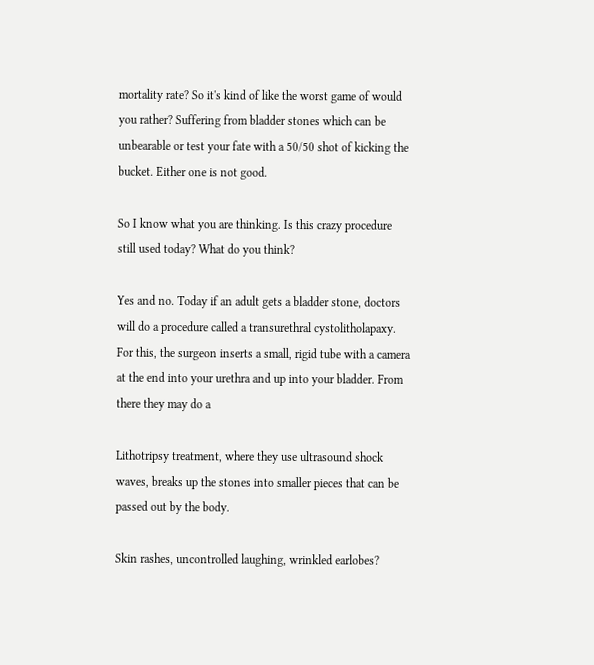mortality rate? So it's kind of like the worst game of would you rather? Suffering from bladder stones which can be unbearable or test your fate with a 50/50 shot of kicking the bucket. Either one is not good.

So I know what you are thinking. Is this crazy procedure still used today? What do you think?

Yes and no. Today if an adult gets a bladder stone, doctors will do a procedure called a transurethral cystolitholapaxy. For this, the surgeon inserts a small, rigid tube with a camera at the end into your urethra and up into your bladder. From there they may do a

Lithotripsy treatment, where they use ultrasound shock waves, breaks up the stones into smaller pieces that can be passed out by the body.

Skin rashes, uncontrolled laughing, wrinkled earlobes?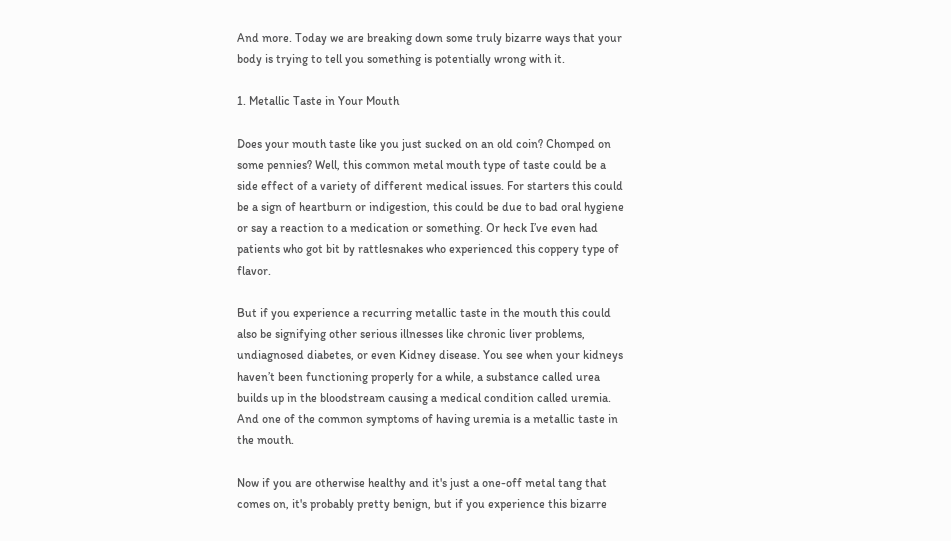And more. Today we are breaking down some truly bizarre ways that your body is trying to tell you something is potentially wrong with it.

1. Metallic Taste in Your Mouth

Does your mouth taste like you just sucked on an old coin? Chomped on some pennies? Well, this common metal mouth type of taste could be a side effect of a variety of different medical issues. For starters this could be a sign of heartburn or indigestion, this could be due to bad oral hygiene or say a reaction to a medication or something. Or heck I’ve even had patients who got bit by rattlesnakes who experienced this coppery type of flavor.

But if you experience a recurring metallic taste in the mouth this could also be signifying other serious illnesses like chronic liver problems, undiagnosed diabetes, or even Kidney disease. You see when your kidneys haven’t been functioning properly for a while, a substance called urea builds up in the bloodstream causing a medical condition called uremia. And one of the common symptoms of having uremia is a metallic taste in the mouth.

Now if you are otherwise healthy and it's just a one-off metal tang that comes on, it's probably pretty benign, but if you experience this bizarre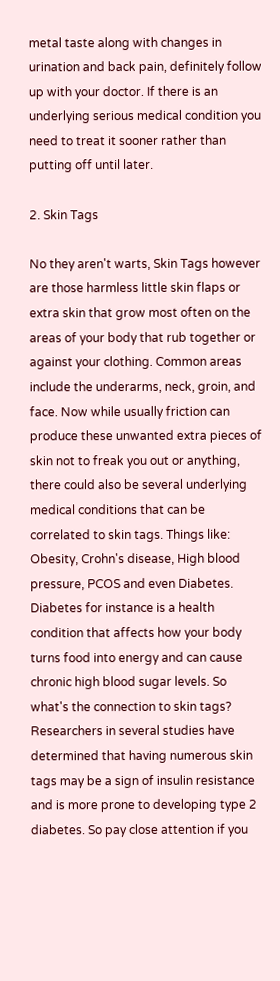metal taste along with changes in urination and back pain, definitely follow up with your doctor. If there is an underlying serious medical condition you need to treat it sooner rather than putting off until later.

2. Skin Tags

No they aren't warts, Skin Tags however are those harmless little skin flaps or extra skin that grow most often on the areas of your body that rub together or against your clothing. Common areas include the underarms, neck, groin, and face. Now while usually friction can produce these unwanted extra pieces of skin not to freak you out or anything, there could also be several underlying medical conditions that can be correlated to skin tags. Things like: Obesity, Crohn's disease, High blood pressure, PCOS and even Diabetes. Diabetes for instance is a health condition that affects how your body turns food into energy and can cause chronic high blood sugar levels. So what's the connection to skin tags? Researchers in several studies have determined that having numerous skin tags may be a sign of insulin resistance and is more prone to developing type 2 diabetes. So pay close attention if you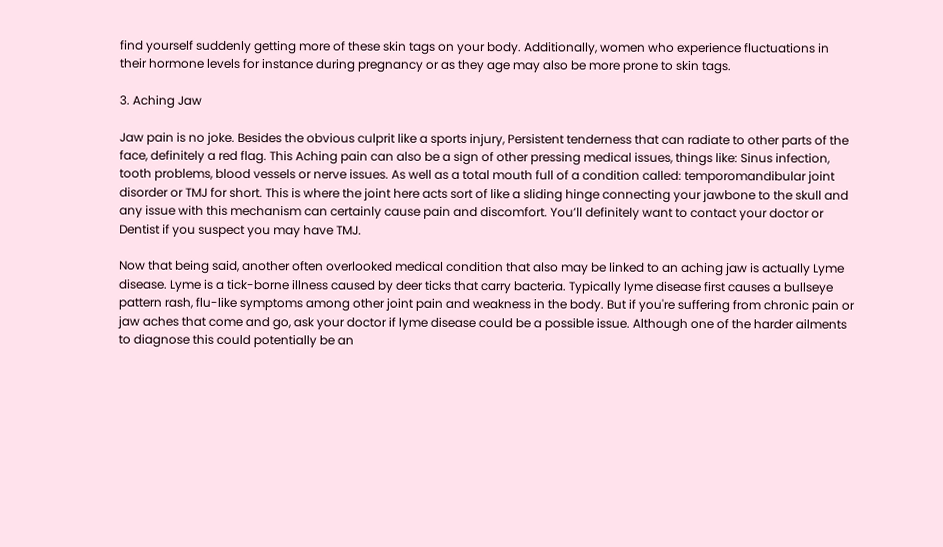find yourself suddenly getting more of these skin tags on your body. Additionally, women who experience fluctuations in their hormone levels for instance during pregnancy or as they age may also be more prone to skin tags.

3. Aching Jaw

Jaw pain is no joke. Besides the obvious culprit like a sports injury, Persistent tenderness that can radiate to other parts of the face, definitely a red flag. This Aching pain can also be a sign of other pressing medical issues, things like: Sinus infection, tooth problems, blood vessels or nerve issues. As well as a total mouth full of a condition called: temporomandibular joint disorder or TMJ for short. This is where the joint here acts sort of like a sliding hinge connecting your jawbone to the skull and any issue with this mechanism can certainly cause pain and discomfort. You’ll definitely want to contact your doctor or Dentist if you suspect you may have TMJ.

Now that being said, another often overlooked medical condition that also may be linked to an aching jaw is actually Lyme disease. Lyme is a tick-borne illness caused by deer ticks that carry bacteria. Typically lyme disease first causes a bullseye pattern rash, flu-like symptoms among other joint pain and weakness in the body. But if you're suffering from chronic pain or jaw aches that come and go, ask your doctor if lyme disease could be a possible issue. Although one of the harder ailments to diagnose this could potentially be an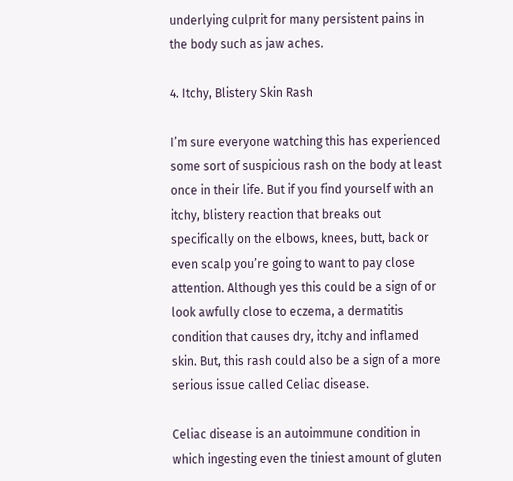underlying culprit for many persistent pains in the body such as jaw aches.

4. Itchy, Blistery Skin Rash

I’m sure everyone watching this has experienced some sort of suspicious rash on the body at least once in their life. But if you find yourself with an itchy, blistery reaction that breaks out specifically on the elbows, knees, butt, back or even scalp you’re going to want to pay close attention. Although yes this could be a sign of or look awfully close to eczema, a dermatitis condition that causes dry, itchy and inflamed skin. But, this rash could also be a sign of a more serious issue called Celiac disease.

Celiac disease is an autoimmune condition in which ingesting even the tiniest amount of gluten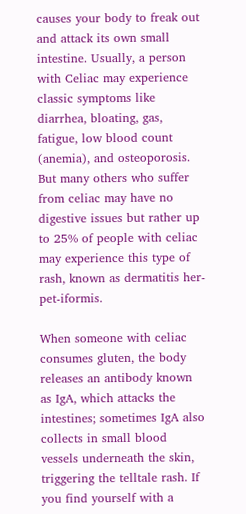causes your body to freak out and attack its own small intestine. Usually, a person with Celiac may experience classic symptoms like diarrhea, bloating, gas, fatigue, low blood count (anemia), and osteoporosis. But many others who suffer from celiac may have no digestive issues but rather up to 25% of people with celiac may experience this type of rash, known as dermatitis her-pet-iformis.

When someone with celiac consumes gluten, the body releases an antibody known as IgA, which attacks the intestines; sometimes IgA also collects in small blood vessels underneath the skin, triggering the telltale rash. If you find yourself with a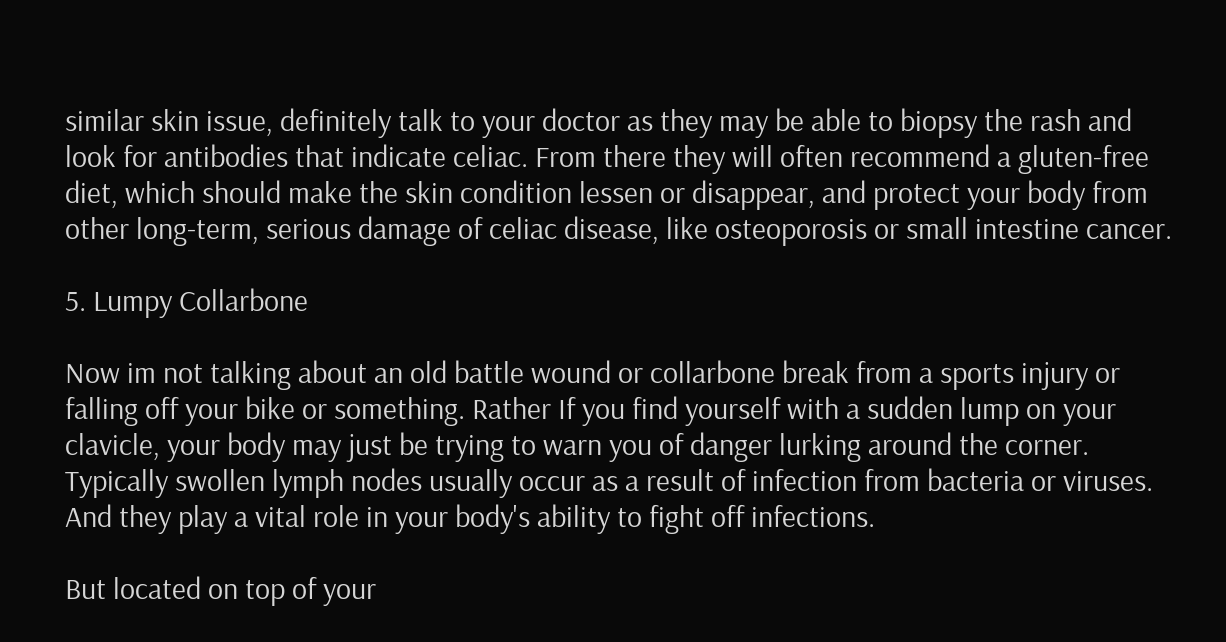similar skin issue, definitely talk to your doctor as they may be able to biopsy the rash and look for antibodies that indicate celiac. From there they will often recommend a gluten-free diet, which should make the skin condition lessen or disappear, and protect your body from other long-term, serious damage of celiac disease, like osteoporosis or small intestine cancer.

5. Lumpy Collarbone

Now im not talking about an old battle wound or collarbone break from a sports injury or falling off your bike or something. Rather If you find yourself with a sudden lump on your clavicle, your body may just be trying to warn you of danger lurking around the corner. Typically swollen lymph nodes usually occur as a result of infection from bacteria or viruses. And they play a vital role in your body's ability to fight off infections.

But located on top of your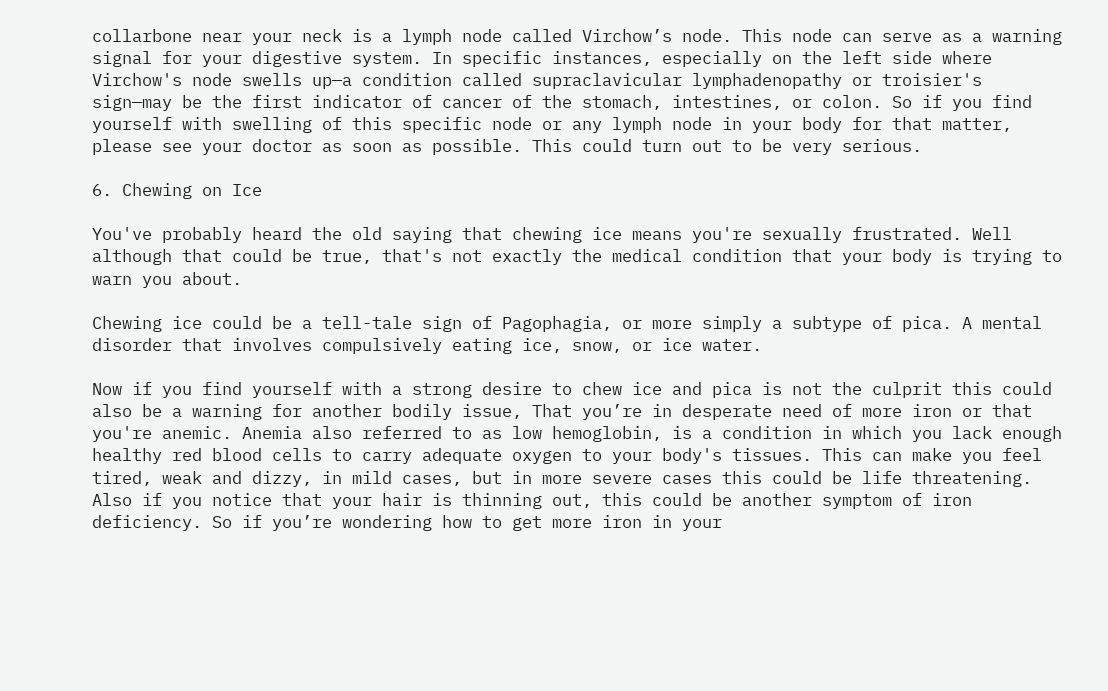collarbone near your neck is a lymph node called Virchow’s node. This node can serve as a warning signal for your digestive system. In specific instances, especially on the left side where Virchow's node swells up—a condition called supraclavicular lymphadenopathy or troisier's sign—may be the first indicator of cancer of the stomach, intestines, or colon. So if you find yourself with swelling of this specific node or any lymph node in your body for that matter, please see your doctor as soon as possible. This could turn out to be very serious.

6. Chewing on Ice

You've probably heard the old saying that chewing ice means you're sexually frustrated. Well although that could be true, that's not exactly the medical condition that your body is trying to warn you about.

Chewing ice could be a tell-tale sign of Pagophagia, or more simply a subtype of pica. A mental disorder that involves compulsively eating ice, snow, or ice water.

Now if you find yourself with a strong desire to chew ice and pica is not the culprit this could also be a warning for another bodily issue, That you’re in desperate need of more iron or that you're anemic. Anemia also referred to as low hemoglobin, is a condition in which you lack enough healthy red blood cells to carry adequate oxygen to your body's tissues. This can make you feel tired, weak and dizzy, in mild cases, but in more severe cases this could be life threatening. Also if you notice that your hair is thinning out, this could be another symptom of iron deficiency. So if you’re wondering how to get more iron in your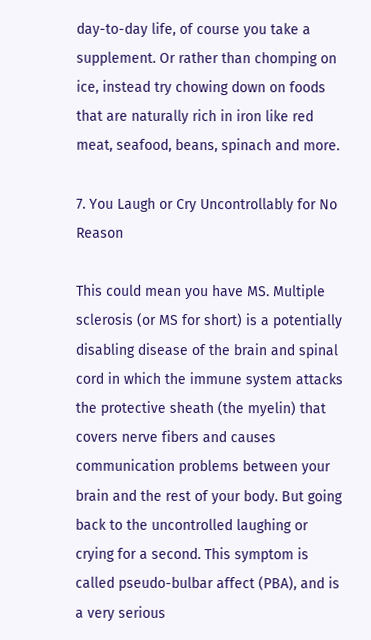day-to-day life, of course you take a supplement. Or rather than chomping on ice, instead try chowing down on foods that are naturally rich in iron like red meat, seafood, beans, spinach and more.

7. You Laugh or Cry Uncontrollably for No Reason

This could mean you have MS. Multiple sclerosis (or MS for short) is a potentially disabling disease of the brain and spinal cord in which the immune system attacks the protective sheath (the myelin) that covers nerve fibers and causes communication problems between your brain and the rest of your body. But going back to the uncontrolled laughing or crying for a second. This symptom is called pseudo-bulbar affect (PBA), and is a very serious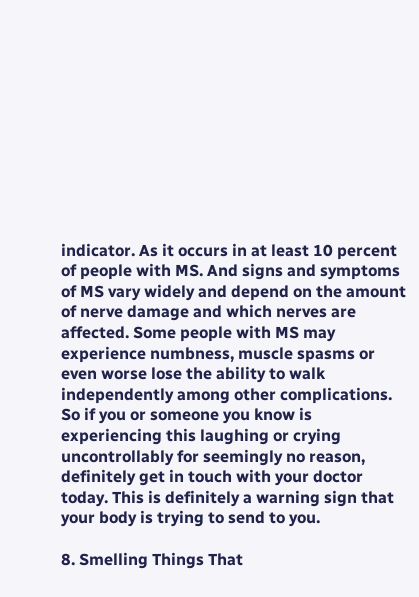indicator. As it occurs in at least 10 percent of people with MS. And signs and symptoms of MS vary widely and depend on the amount of nerve damage and which nerves are affected. Some people with MS may experience numbness, muscle spasms or even worse lose the ability to walk independently among other complications. So if you or someone you know is experiencing this laughing or crying uncontrollably for seemingly no reason, definitely get in touch with your doctor today. This is definitely a warning sign that your body is trying to send to you.

8. Smelling Things That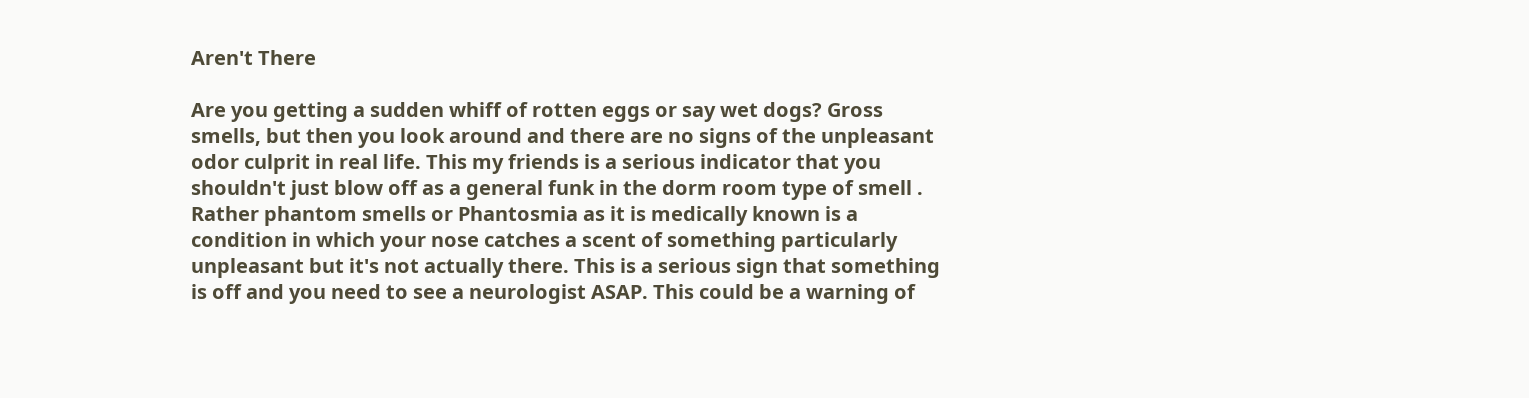Aren't There

Are you getting a sudden whiff of rotten eggs or say wet dogs? Gross smells, but then you look around and there are no signs of the unpleasant odor culprit in real life. This my friends is a serious indicator that you shouldn't just blow off as a general funk in the dorm room type of smell . Rather phantom smells or Phantosmia as it is medically known is a condition in which your nose catches a scent of something particularly unpleasant but it's not actually there. This is a serious sign that something is off and you need to see a neurologist ASAP. This could be a warning of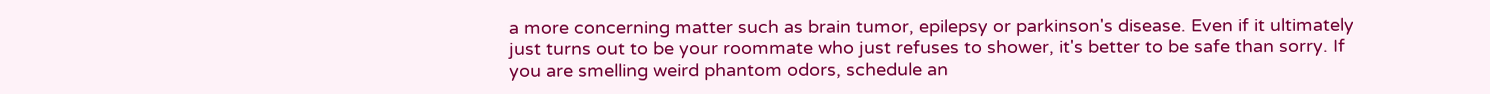a more concerning matter such as brain tumor, epilepsy or parkinson's disease. Even if it ultimately just turns out to be your roommate who just refuses to shower, it's better to be safe than sorry. If you are smelling weird phantom odors, schedule an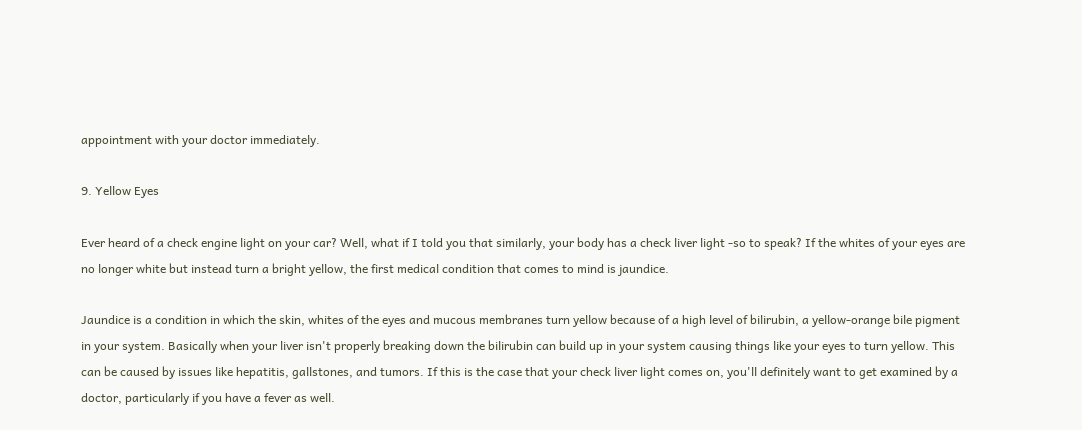appointment with your doctor immediately.

9. Yellow Eyes

Ever heard of a check engine light on your car? Well, what if I told you that similarly, your body has a check liver light -so to speak? If the whites of your eyes are no longer white but instead turn a bright yellow, the first medical condition that comes to mind is jaundice.

Jaundice is a condition in which the skin, whites of the eyes and mucous membranes turn yellow because of a high level of bilirubin, a yellow-orange bile pigment in your system. Basically when your liver isn't properly breaking down the bilirubin can build up in your system causing things like your eyes to turn yellow. This can be caused by issues like hepatitis, gallstones, and tumors. If this is the case that your check liver light comes on, you'll definitely want to get examined by a doctor, particularly if you have a fever as well.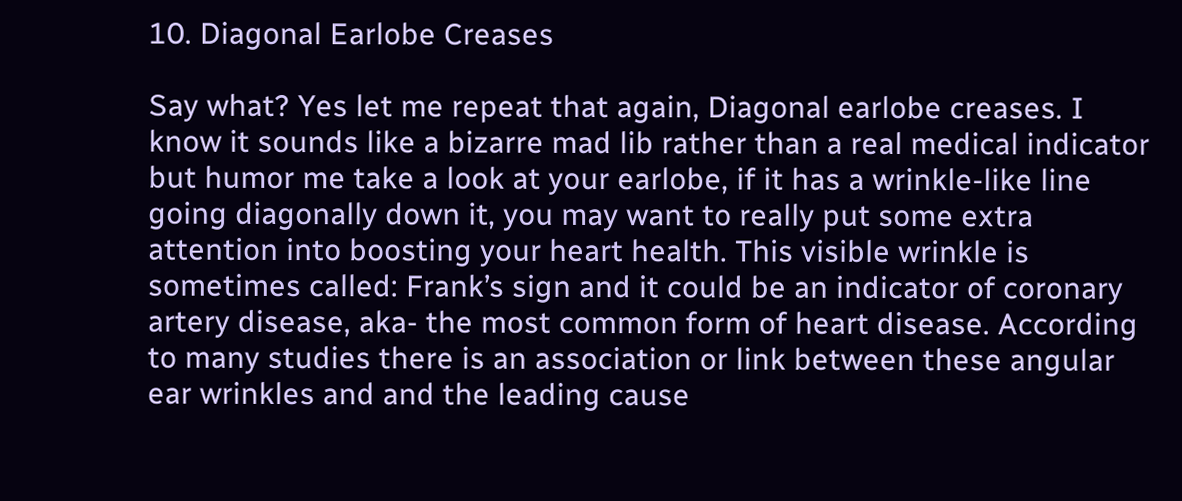10. Diagonal Earlobe Creases

Say what? Yes let me repeat that again, Diagonal earlobe creases. I know it sounds like a bizarre mad lib rather than a real medical indicator but humor me take a look at your earlobe, if it has a wrinkle-like line going diagonally down it, you may want to really put some extra attention into boosting your heart health. This visible wrinkle is sometimes called: Frank’s sign and it could be an indicator of coronary artery disease, aka- the most common form of heart disease. According to many studies there is an association or link between these angular ear wrinkles and and the leading cause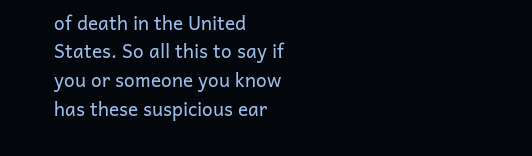of death in the United States. So all this to say if you or someone you know has these suspicious ear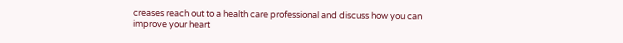creases reach out to a health care professional and discuss how you can improve your heart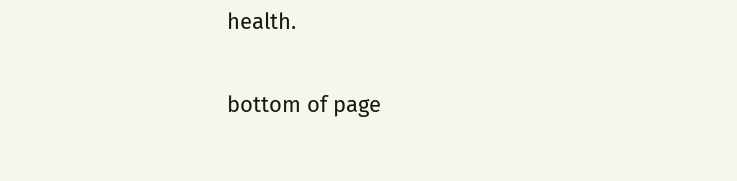health.

bottom of page